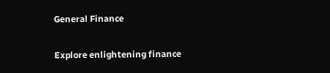General Finance

Explore enlightening finance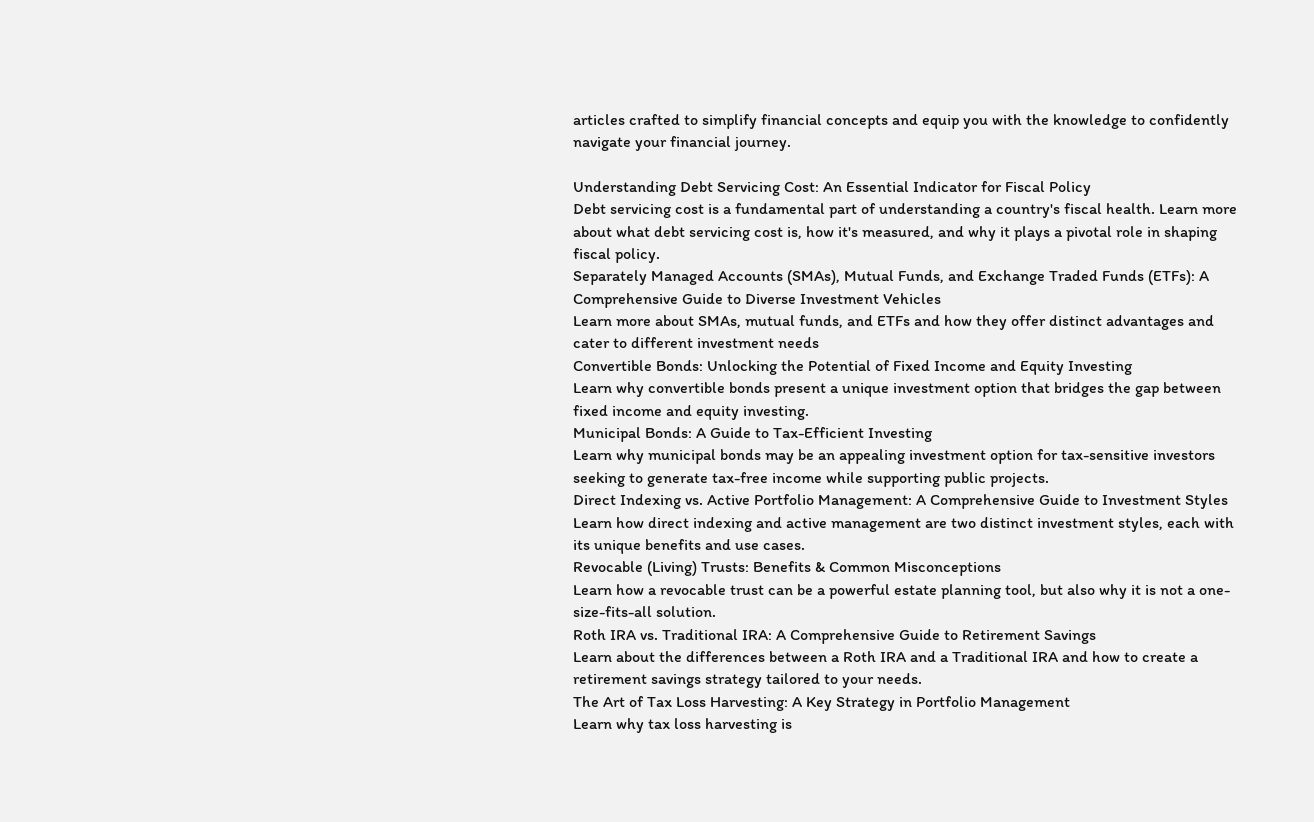articles crafted to simplify financial concepts and equip you with the knowledge to confidently navigate your financial journey.

Understanding Debt Servicing Cost: An Essential Indicator for Fiscal Policy
Debt servicing cost is a fundamental part of understanding a country's fiscal health. Learn more about what debt servicing cost is, how it's measured, and why it plays a pivotal role in shaping fiscal policy.
Separately Managed Accounts (SMAs), Mutual Funds, and Exchange Traded Funds (ETFs): A Comprehensive Guide to Diverse Investment Vehicles
Learn more about SMAs, mutual funds, and ETFs and how they offer distinct advantages and cater to different investment needs
Convertible Bonds: Unlocking the Potential of Fixed Income and Equity Investing
Learn why convertible bonds present a unique investment option that bridges the gap between fixed income and equity investing.
Municipal Bonds: A Guide to Tax-Efficient Investing
Learn why municipal bonds may be an appealing investment option for tax-sensitive investors seeking to generate tax-free income while supporting public projects.
Direct Indexing vs. Active Portfolio Management: A Comprehensive Guide to Investment Styles
Learn how direct indexing and active management are two distinct investment styles, each with its unique benefits and use cases.
Revocable (Living) Trusts: Benefits & Common Misconceptions
Learn how a revocable trust can be a powerful estate planning tool, but also why it is not a one-size-fits-all solution.
Roth IRA vs. Traditional IRA: A Comprehensive Guide to Retirement Savings
Learn about the differences between a Roth IRA and a Traditional IRA and how to create a retirement savings strategy tailored to your needs.
The Art of Tax Loss Harvesting: A Key Strategy in Portfolio Management
Learn why tax loss harvesting is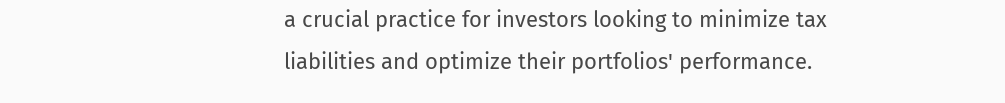a crucial practice for investors looking to minimize tax liabilities and optimize their portfolios' performance.